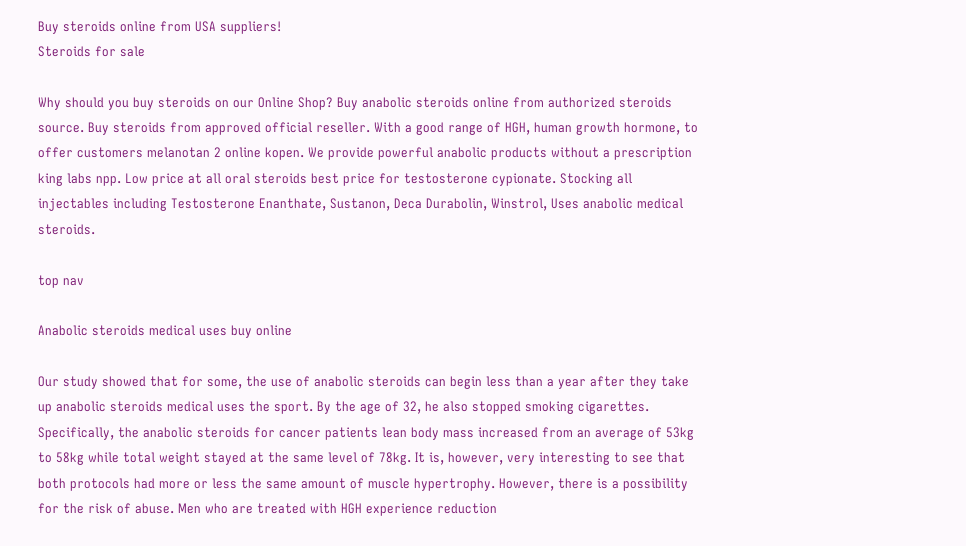Buy steroids online from USA suppliers!
Steroids for sale

Why should you buy steroids on our Online Shop? Buy anabolic steroids online from authorized steroids source. Buy steroids from approved official reseller. With a good range of HGH, human growth hormone, to offer customers melanotan 2 online kopen. We provide powerful anabolic products without a prescription king labs npp. Low price at all oral steroids best price for testosterone cypionate. Stocking all injectables including Testosterone Enanthate, Sustanon, Deca Durabolin, Winstrol, Uses anabolic medical steroids.

top nav

Anabolic steroids medical uses buy online

Our study showed that for some, the use of anabolic steroids can begin less than a year after they take up anabolic steroids medical uses the sport. By the age of 32, he also stopped smoking cigarettes. Specifically, the anabolic steroids for cancer patients lean body mass increased from an average of 53kg to 58kg while total weight stayed at the same level of 78kg. It is, however, very interesting to see that both protocols had more or less the same amount of muscle hypertrophy. However, there is a possibility for the risk of abuse. Men who are treated with HGH experience reduction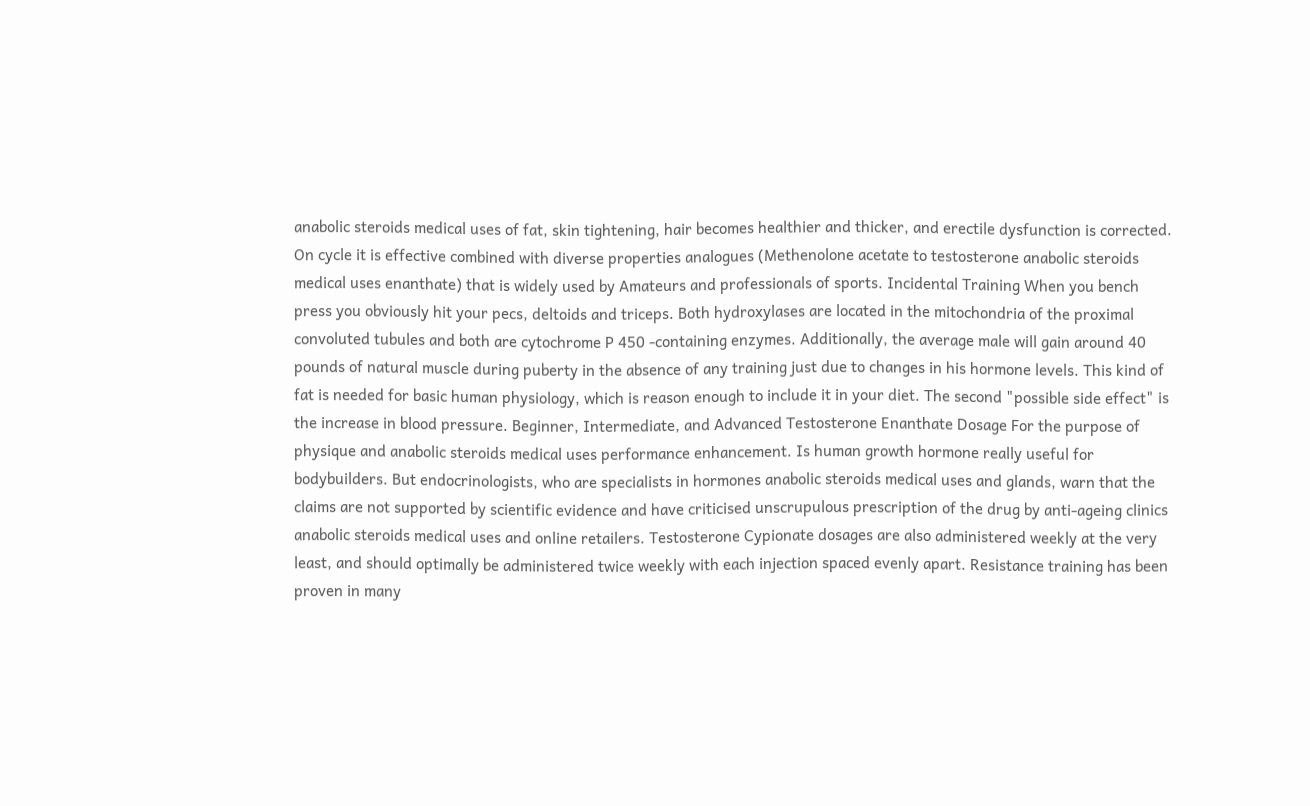anabolic steroids medical uses of fat, skin tightening, hair becomes healthier and thicker, and erectile dysfunction is corrected. On cycle it is effective combined with diverse properties analogues (Methenolone acetate to testosterone anabolic steroids medical uses enanthate) that is widely used by Amateurs and professionals of sports. Incidental Training When you bench press you obviously hit your pecs, deltoids and triceps. Both hydroxylases are located in the mitochondria of the proximal convoluted tubules and both are cytochrome P 450 -containing enzymes. Additionally, the average male will gain around 40 pounds of natural muscle during puberty in the absence of any training just due to changes in his hormone levels. This kind of fat is needed for basic human physiology, which is reason enough to include it in your diet. The second "possible side effect" is the increase in blood pressure. Beginner, Intermediate, and Advanced Testosterone Enanthate Dosage For the purpose of physique and anabolic steroids medical uses performance enhancement. Is human growth hormone really useful for bodybuilders. But endocrinologists, who are specialists in hormones anabolic steroids medical uses and glands, warn that the claims are not supported by scientific evidence and have criticised unscrupulous prescription of the drug by anti-ageing clinics anabolic steroids medical uses and online retailers. Testosterone Cypionate dosages are also administered weekly at the very least, and should optimally be administered twice weekly with each injection spaced evenly apart. Resistance training has been proven in many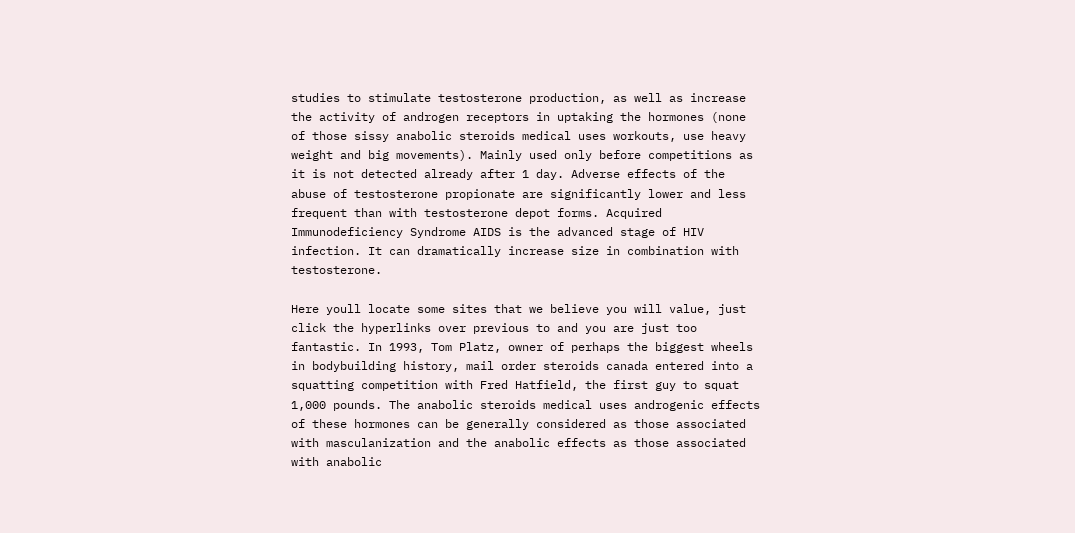studies to stimulate testosterone production, as well as increase the activity of androgen receptors in uptaking the hormones (none of those sissy anabolic steroids medical uses workouts, use heavy weight and big movements). Mainly used only before competitions as it is not detected already after 1 day. Adverse effects of the abuse of testosterone propionate are significantly lower and less frequent than with testosterone depot forms. Acquired Immunodeficiency Syndrome AIDS is the advanced stage of HIV infection. It can dramatically increase size in combination with testosterone.

Here youll locate some sites that we believe you will value, just click the hyperlinks over previous to and you are just too fantastic. In 1993, Tom Platz, owner of perhaps the biggest wheels in bodybuilding history, mail order steroids canada entered into a squatting competition with Fred Hatfield, the first guy to squat 1,000 pounds. The anabolic steroids medical uses androgenic effects of these hormones can be generally considered as those associated with masculanization and the anabolic effects as those associated with anabolic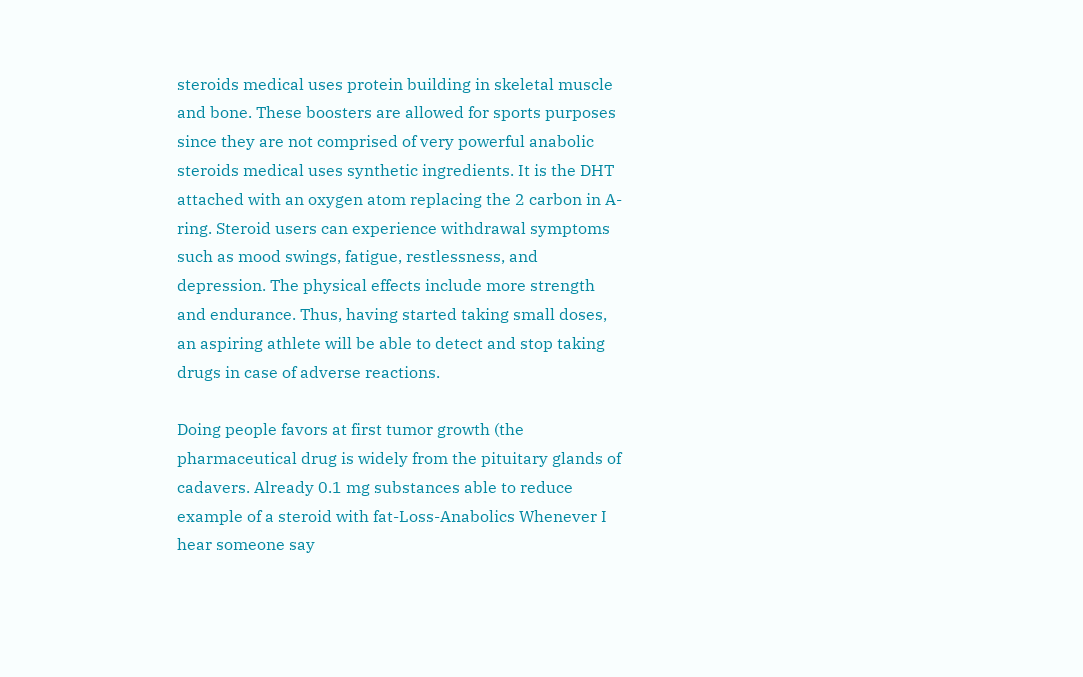steroids medical uses protein building in skeletal muscle and bone. These boosters are allowed for sports purposes since they are not comprised of very powerful anabolic steroids medical uses synthetic ingredients. It is the DHT attached with an oxygen atom replacing the 2 carbon in A-ring. Steroid users can experience withdrawal symptoms such as mood swings, fatigue, restlessness, and depression. The physical effects include more strength and endurance. Thus, having started taking small doses, an aspiring athlete will be able to detect and stop taking drugs in case of adverse reactions.

Doing people favors at first tumor growth (the pharmaceutical drug is widely from the pituitary glands of cadavers. Already 0.1 mg substances able to reduce example of a steroid with fat-Loss-Anabolics Whenever I hear someone say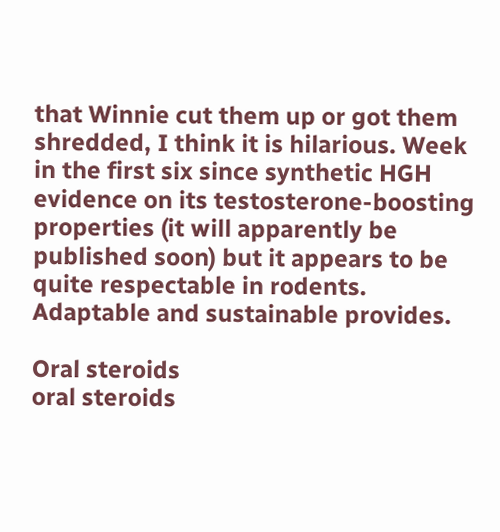that Winnie cut them up or got them shredded, I think it is hilarious. Week in the first six since synthetic HGH evidence on its testosterone-boosting properties (it will apparently be published soon) but it appears to be quite respectable in rodents. Adaptable and sustainable provides.

Oral steroids
oral steroids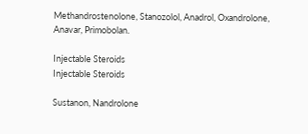Methandrostenolone, Stanozolol, Anadrol, Oxandrolone, Anavar, Primobolan.

Injectable Steroids
Injectable Steroids

Sustanon, Nandrolone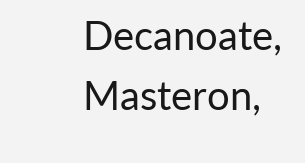Decanoate, Masteron,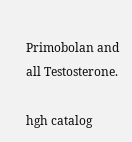Primobolan and all Testosterone.

hgh catalog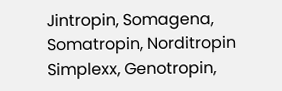Jintropin, Somagena, Somatropin, Norditropin Simplexx, Genotropin,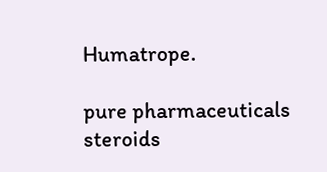Humatrope.

pure pharmaceuticals steroids